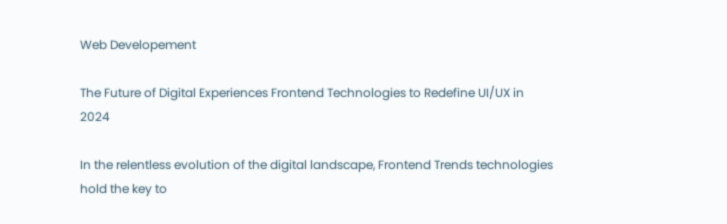Web Developement

The Future of Digital Experiences Frontend Technologies to Redefine UI/UX in 2024

In the relentless evolution of the digital landscape, Frontend Trends technologies hold the key to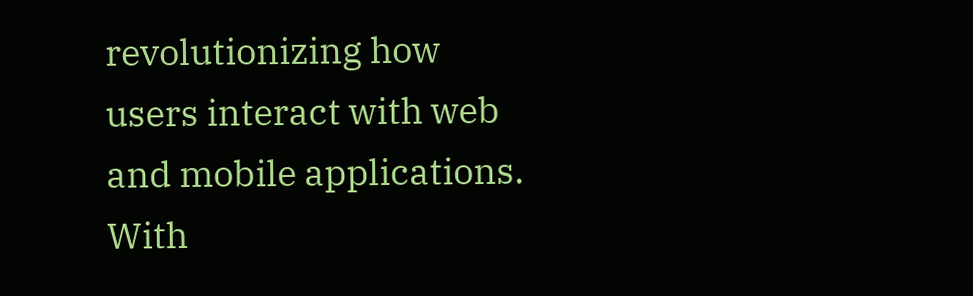revolutionizing how users interact with web and mobile applications. With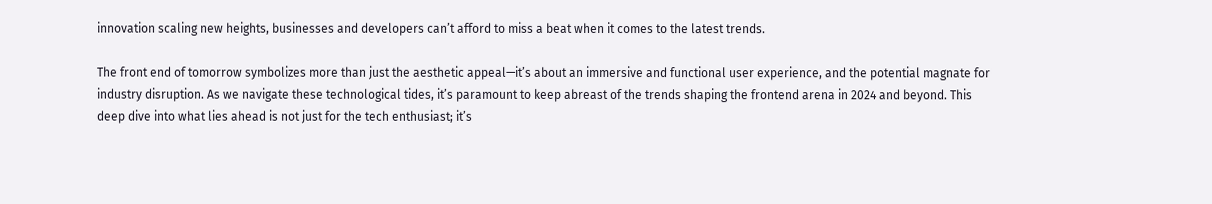innovation scaling new heights, businesses and developers can’t afford to miss a beat when it comes to the latest trends.

The front end of tomorrow symbolizes more than just the aesthetic appeal—it’s about an immersive and functional user experience, and the potential magnate for industry disruption. As we navigate these technological tides, it’s paramount to keep abreast of the trends shaping the frontend arena in 2024 and beyond. This deep dive into what lies ahead is not just for the tech enthusiast; it’s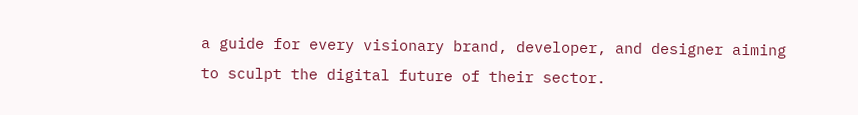a guide for every visionary brand, developer, and designer aiming to sculpt the digital future of their sector.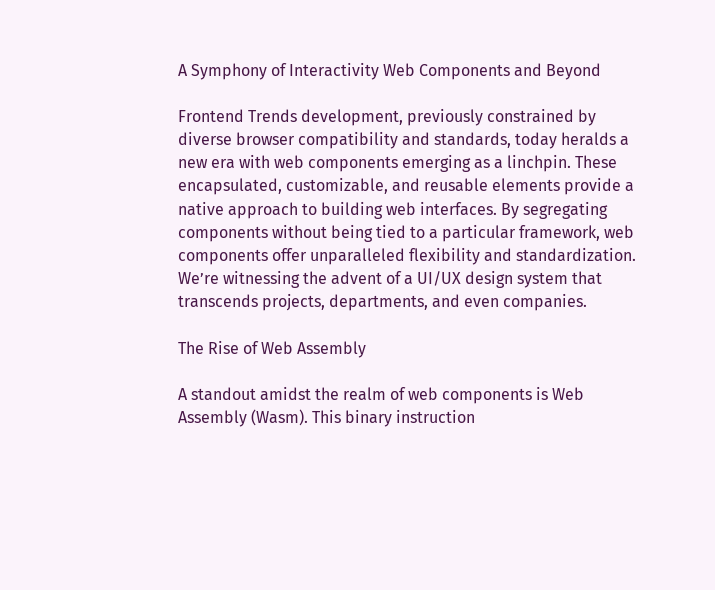A Symphony of Interactivity Web Components and Beyond

Frontend Trends development, previously constrained by diverse browser compatibility and standards, today heralds a new era with web components emerging as a linchpin. These encapsulated, customizable, and reusable elements provide a native approach to building web interfaces. By segregating components without being tied to a particular framework, web components offer unparalleled flexibility and standardization. We’re witnessing the advent of a UI/UX design system that transcends projects, departments, and even companies.

The Rise of Web Assembly

A standout amidst the realm of web components is Web Assembly (Wasm). This binary instruction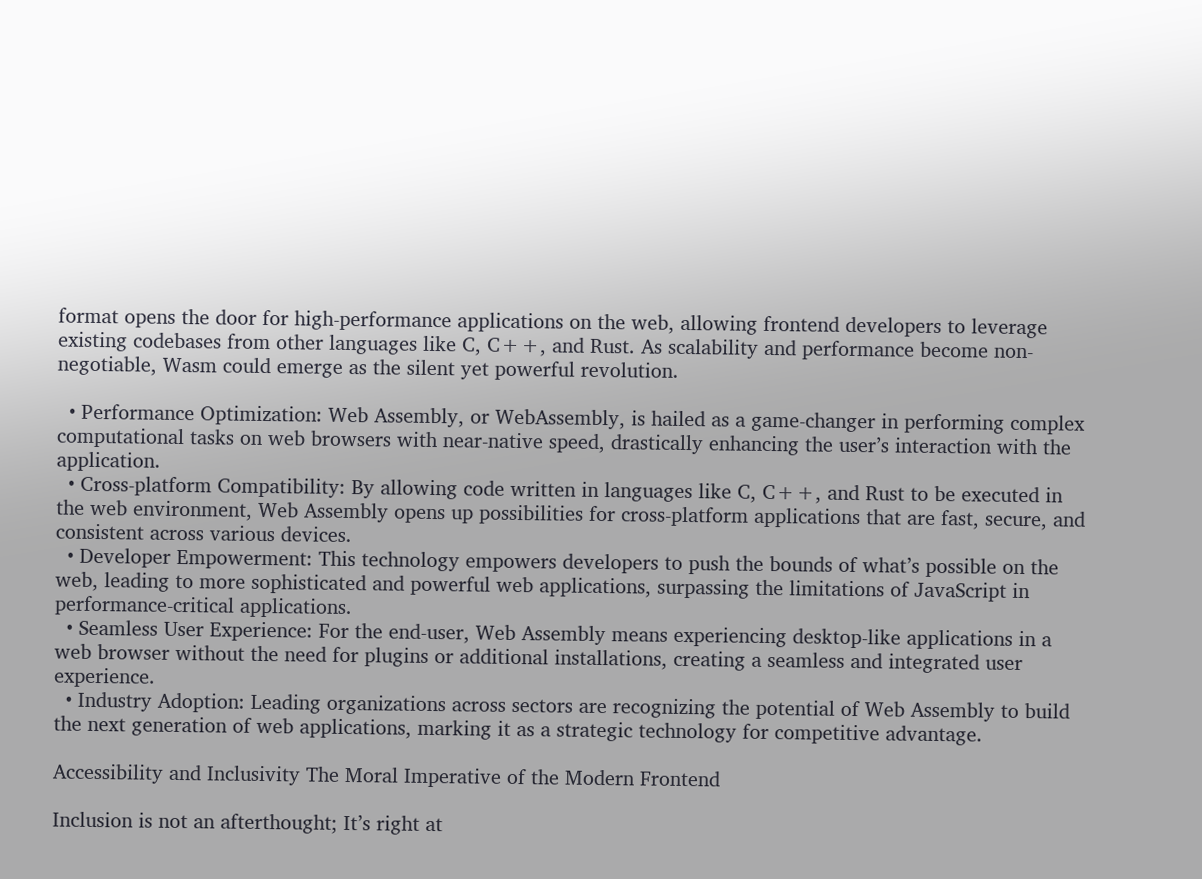format opens the door for high-performance applications on the web, allowing frontend developers to leverage existing codebases from other languages like C, C++, and Rust. As scalability and performance become non-negotiable, Wasm could emerge as the silent yet powerful revolution.

  • Performance Optimization: Web Assembly, or WebAssembly, is hailed as a game-changer in performing complex computational tasks on web browsers with near-native speed, drastically enhancing the user’s interaction with the application.
  • Cross-platform Compatibility: By allowing code written in languages like C, C++, and Rust to be executed in the web environment, Web Assembly opens up possibilities for cross-platform applications that are fast, secure, and consistent across various devices.
  • Developer Empowerment: This technology empowers developers to push the bounds of what’s possible on the web, leading to more sophisticated and powerful web applications, surpassing the limitations of JavaScript in performance-critical applications.
  • Seamless User Experience: For the end-user, Web Assembly means experiencing desktop-like applications in a web browser without the need for plugins or additional installations, creating a seamless and integrated user experience.
  • Industry Adoption: Leading organizations across sectors are recognizing the potential of Web Assembly to build the next generation of web applications, marking it as a strategic technology for competitive advantage.

Accessibility and Inclusivity The Moral Imperative of the Modern Frontend

Inclusion is not an afterthought; It’s right at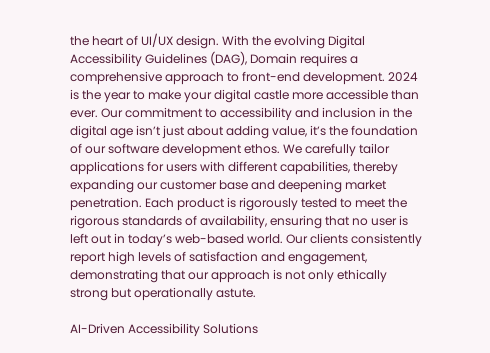the heart of UI/UX design. With the evolving Digital Accessibility Guidelines (DAG), Domain requires a comprehensive approach to front-end development. 2024 is the year to make your digital castle more accessible than ever. Our commitment to accessibility and inclusion in the digital age isn’t just about adding value, it’s the foundation of our software development ethos. We carefully tailor applications for users with different capabilities, thereby expanding our customer base and deepening market penetration. Each product is rigorously tested to meet the rigorous standards of availability, ensuring that no user is left out in today’s web-based world. Our clients consistently report high levels of satisfaction and engagement, demonstrating that our approach is not only ethically strong but operationally astute.

AI-Driven Accessibility Solutions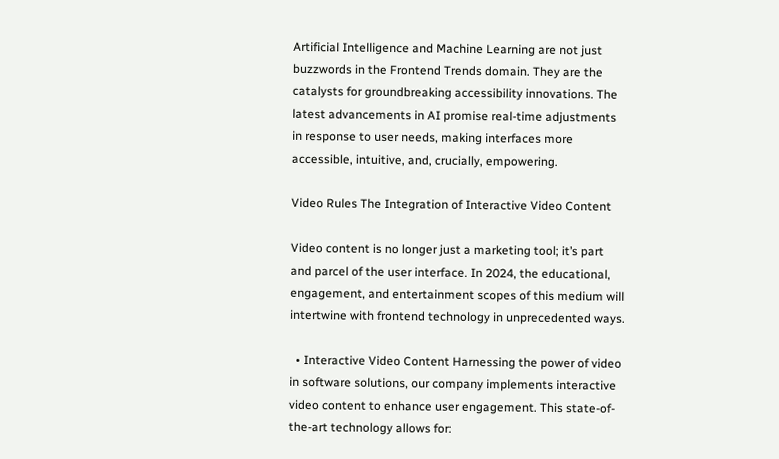Artificial Intelligence and Machine Learning are not just buzzwords in the Frontend Trends domain. They are the catalysts for groundbreaking accessibility innovations. The latest advancements in AI promise real-time adjustments in response to user needs, making interfaces more accessible, intuitive, and, crucially, empowering.

Video Rules The Integration of Interactive Video Content

Video content is no longer just a marketing tool; it’s part and parcel of the user interface. In 2024, the educational, engagement, and entertainment scopes of this medium will intertwine with frontend technology in unprecedented ways.

  • Interactive Video Content Harnessing the power of video in software solutions, our company implements interactive video content to enhance user engagement. This state-of-the-art technology allows for: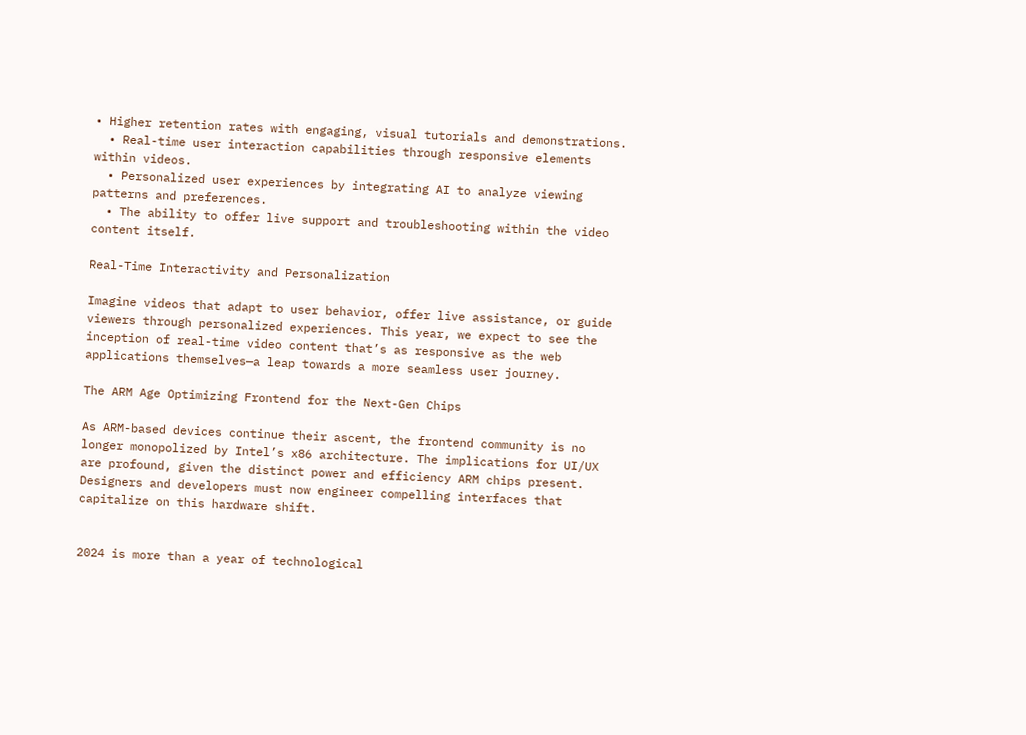• Higher retention rates with engaging, visual tutorials and demonstrations.
  • Real-time user interaction capabilities through responsive elements within videos.
  • Personalized user experiences by integrating AI to analyze viewing patterns and preferences.
  • The ability to offer live support and troubleshooting within the video content itself.

Real-Time Interactivity and Personalization

Imagine videos that adapt to user behavior, offer live assistance, or guide viewers through personalized experiences. This year, we expect to see the inception of real-time video content that’s as responsive as the web applications themselves—a leap towards a more seamless user journey.

The ARM Age Optimizing Frontend for the Next-Gen Chips

As ARM-based devices continue their ascent, the frontend community is no longer monopolized by Intel’s x86 architecture. The implications for UI/UX are profound, given the distinct power and efficiency ARM chips present. Designers and developers must now engineer compelling interfaces that capitalize on this hardware shift.


2024 is more than a year of technological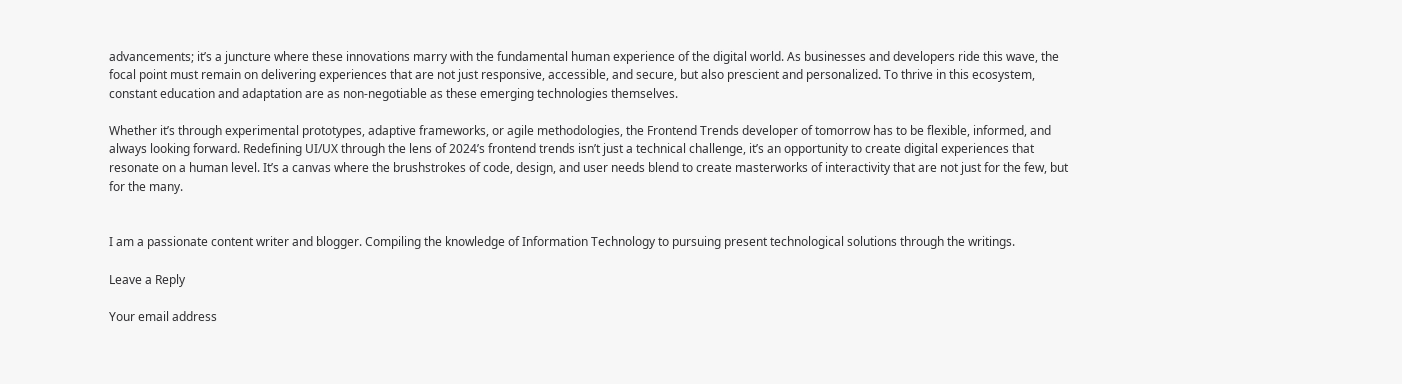advancements; it’s a juncture where these innovations marry with the fundamental human experience of the digital world. As businesses and developers ride this wave, the focal point must remain on delivering experiences that are not just responsive, accessible, and secure, but also prescient and personalized. To thrive in this ecosystem, constant education and adaptation are as non-negotiable as these emerging technologies themselves.

Whether it’s through experimental prototypes, adaptive frameworks, or agile methodologies, the Frontend Trends developer of tomorrow has to be flexible, informed, and always looking forward. Redefining UI/UX through the lens of 2024’s frontend trends isn’t just a technical challenge, it’s an opportunity to create digital experiences that resonate on a human level. It’s a canvas where the brushstrokes of code, design, and user needs blend to create masterworks of interactivity that are not just for the few, but for the many.


I am a passionate content writer and blogger. Compiling the knowledge of Information Technology to pursuing present technological solutions through the writings.

Leave a Reply

Your email address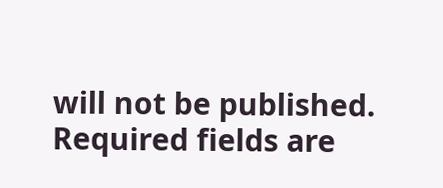will not be published. Required fields are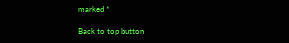marked *

Back to top button